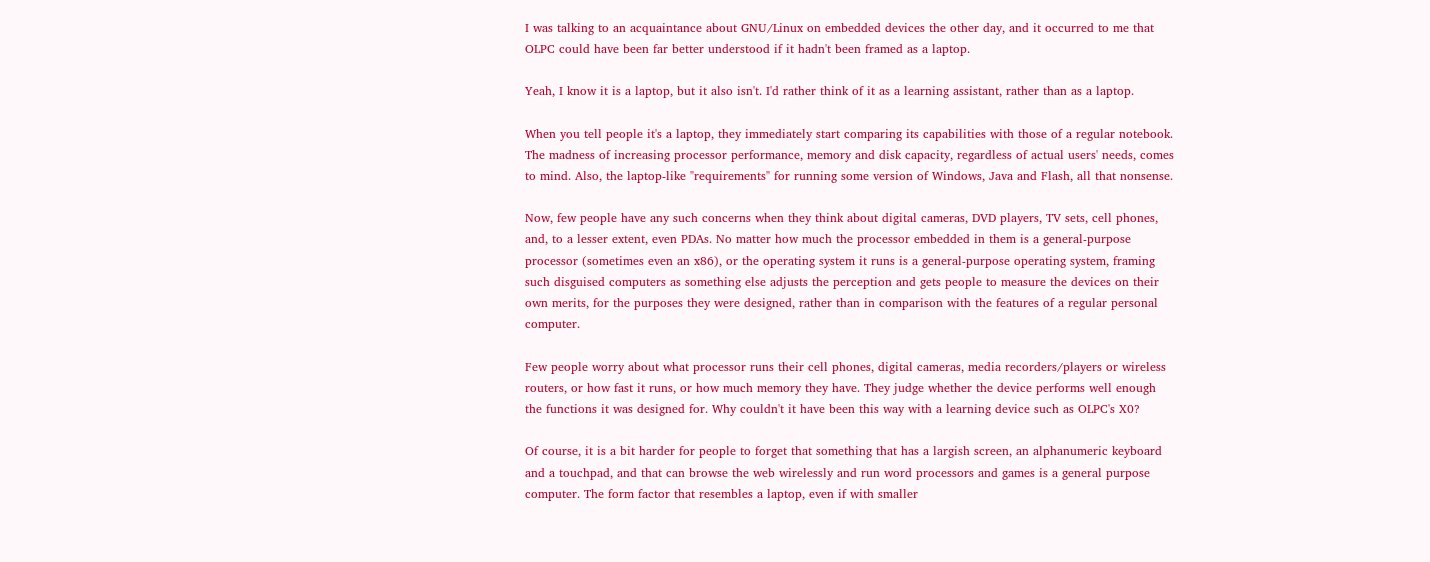I was talking to an acquaintance about GNU/Linux on embedded devices the other day, and it occurred to me that OLPC could have been far better understood if it hadn't been framed as a laptop.

Yeah, I know it is a laptop, but it also isn't. I'd rather think of it as a learning assistant, rather than as a laptop.

When you tell people it's a laptop, they immediately start comparing its capabilities with those of a regular notebook. The madness of increasing processor performance, memory and disk capacity, regardless of actual users' needs, comes to mind. Also, the laptop-like "requirements" for running some version of Windows, Java and Flash, all that nonsense.

Now, few people have any such concerns when they think about digital cameras, DVD players, TV sets, cell phones, and, to a lesser extent, even PDAs. No matter how much the processor embedded in them is a general-purpose processor (sometimes even an x86), or the operating system it runs is a general-purpose operating system, framing such disguised computers as something else adjusts the perception and gets people to measure the devices on their own merits, for the purposes they were designed, rather than in comparison with the features of a regular personal computer.

Few people worry about what processor runs their cell phones, digital cameras, media recorders/players or wireless routers, or how fast it runs, or how much memory they have. They judge whether the device performs well enough the functions it was designed for. Why couldn't it have been this way with a learning device such as OLPC's X0?

Of course, it is a bit harder for people to forget that something that has a largish screen, an alphanumeric keyboard and a touchpad, and that can browse the web wirelessly and run word processors and games is a general purpose computer. The form factor that resembles a laptop, even if with smaller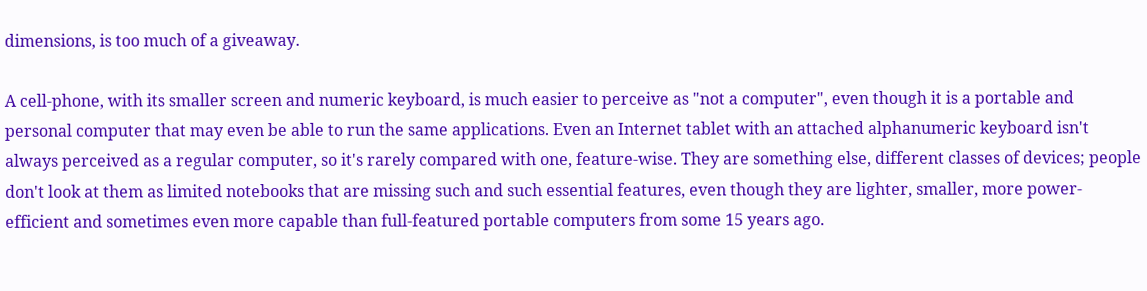dimensions, is too much of a giveaway.

A cell-phone, with its smaller screen and numeric keyboard, is much easier to perceive as "not a computer", even though it is a portable and personal computer that may even be able to run the same applications. Even an Internet tablet with an attached alphanumeric keyboard isn't always perceived as a regular computer, so it's rarely compared with one, feature-wise. They are something else, different classes of devices; people don't look at them as limited notebooks that are missing such and such essential features, even though they are lighter, smaller, more power-efficient and sometimes even more capable than full-featured portable computers from some 15 years ago.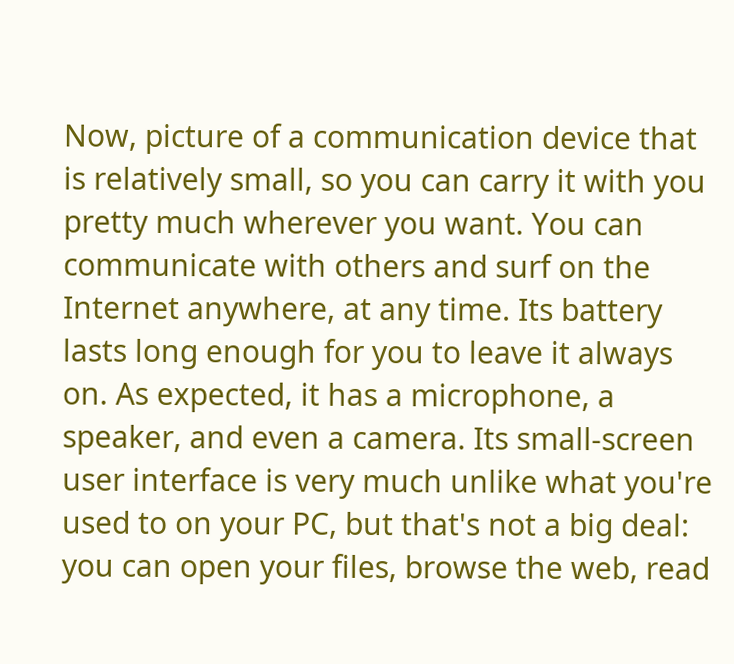Now, picture of a communication device that is relatively small, so you can carry it with you pretty much wherever you want. You can communicate with others and surf on the Internet anywhere, at any time. Its battery lasts long enough for you to leave it always on. As expected, it has a microphone, a speaker, and even a camera. Its small-screen user interface is very much unlike what you're used to on your PC, but that's not a big deal: you can open your files, browse the web, read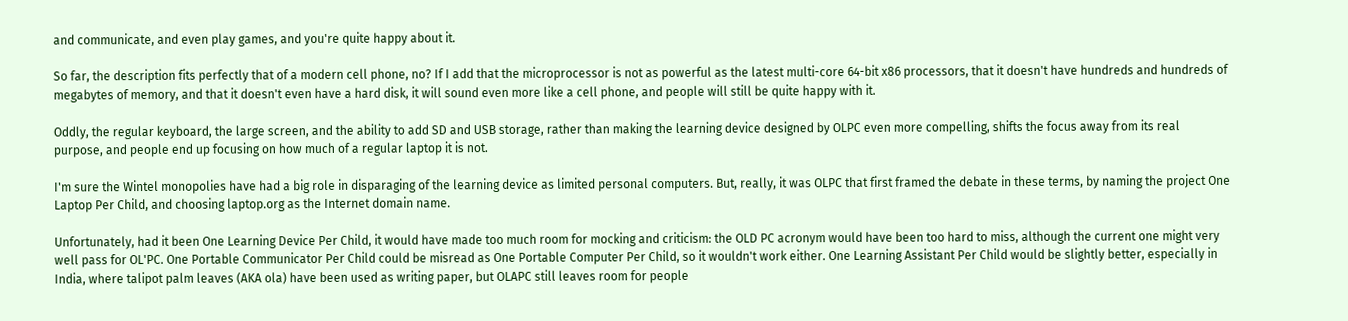and communicate, and even play games, and you're quite happy about it.

So far, the description fits perfectly that of a modern cell phone, no? If I add that the microprocessor is not as powerful as the latest multi-core 64-bit x86 processors, that it doesn't have hundreds and hundreds of megabytes of memory, and that it doesn't even have a hard disk, it will sound even more like a cell phone, and people will still be quite happy with it.

Oddly, the regular keyboard, the large screen, and the ability to add SD and USB storage, rather than making the learning device designed by OLPC even more compelling, shifts the focus away from its real purpose, and people end up focusing on how much of a regular laptop it is not.

I'm sure the Wintel monopolies have had a big role in disparaging of the learning device as limited personal computers. But, really, it was OLPC that first framed the debate in these terms, by naming the project One Laptop Per Child, and choosing laptop.org as the Internet domain name.

Unfortunately, had it been One Learning Device Per Child, it would have made too much room for mocking and criticism: the OLD PC acronym would have been too hard to miss, although the current one might very well pass for OL'PC. One Portable Communicator Per Child could be misread as One Portable Computer Per Child, so it wouldn't work either. One Learning Assistant Per Child would be slightly better, especially in India, where talipot palm leaves (AKA ola) have been used as writing paper, but OLAPC still leaves room for people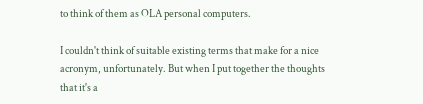to think of them as OLA personal computers.

I couldn't think of suitable existing terms that make for a nice acronym, unfortunately. But when I put together the thoughts that it's a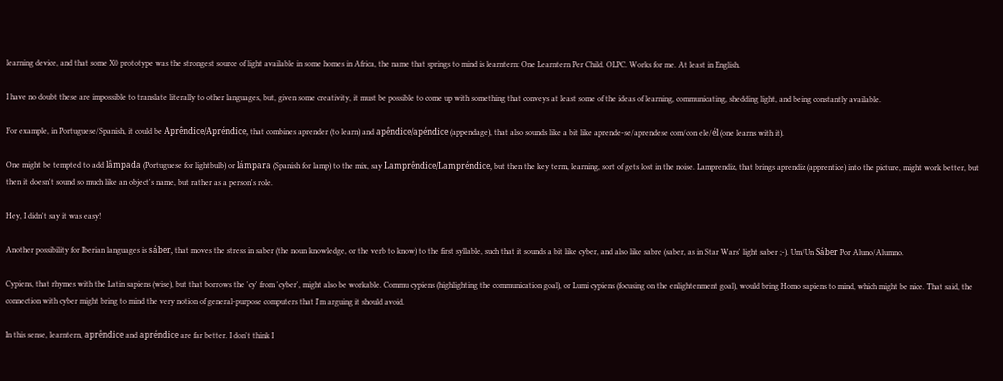learning device, and that some X0 prototype was the strongest source of light available in some homes in Africa, the name that springs to mind is learntern: One Learntern Per Child. OLPC. Works for me. At least in English.

I have no doubt these are impossible to translate literally to other languages, but, given some creativity, it must be possible to come up with something that conveys at least some of the ideas of learning, communicating, shedding light, and being constantly available.

For example, in Portuguese/Spanish, it could be Aprêndice/Apréndice, that combines aprender (to learn) and apêndice/apéndice (appendage), that also sounds like a bit like aprende-se/aprendese com/con ele/él (one learns with it).

One might be tempted to add lâmpada (Portuguese for lightbulb) or lámpara (Spanish for lamp) to the mix, say Lamprêndice/Lampréndice, but then the key term, learning, sort of gets lost in the noise. Lamprendiz, that brings aprendiz (apprentice) into the picture, might work better, but then it doesn't sound so much like an object's name, but rather as a person's role.

Hey, I didn't say it was easy!

Another possibility for Iberian languages is sáber, that moves the stress in saber (the noun knowledge, or the verb to know) to the first syllable, such that it sounds a bit like cyber, and also like sabre (saber, as in Star Wars' light saber ;-). Um/Un Sáber Por Aluno/Alumno.

Cypiens, that rhymes with the Latin sapiens (wise), but that borrows the 'cy' from 'cyber', might also be workable. Commu cypiens (highlighting the communication goal), or Lumi cypiens (focusing on the enlightenment goal), would bring Homo sapiens to mind, which might be nice. That said, the connection with cyber might bring to mind the very notion of general-purpose computers that I'm arguing it should avoid.

In this sense, learntern, aprêndice and apréndice are far better. I don't think I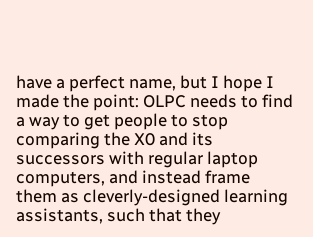have a perfect name, but I hope I made the point: OLPC needs to find a way to get people to stop comparing the X0 and its successors with regular laptop computers, and instead frame them as cleverly-designed learning assistants, such that they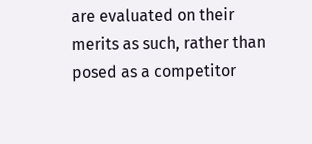are evaluated on their merits as such, rather than posed as a competitor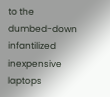to the dumbed-down infantilized inexpensive laptops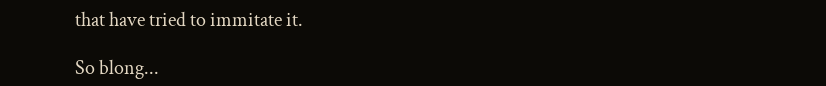that have tried to immitate it.

So blong...